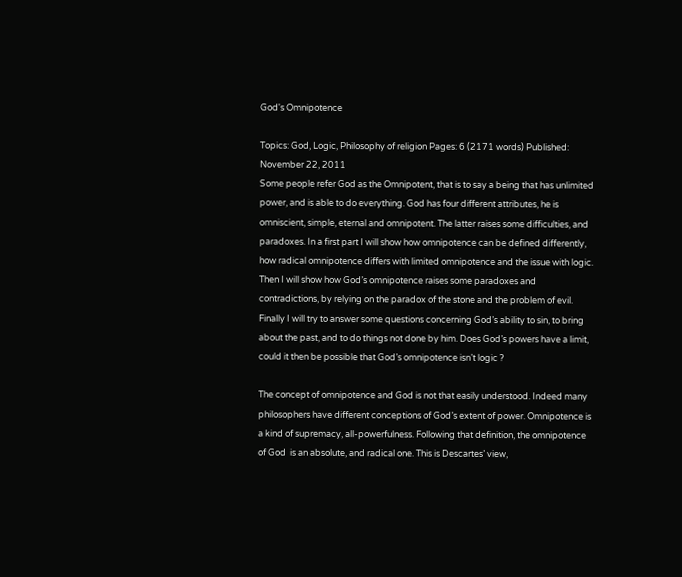God's Omnipotence

Topics: God, Logic, Philosophy of religion Pages: 6 (2171 words) Published: November 22, 2011
Some people refer God as the Omnipotent, that is to say a being that has unlimited power, and is able to do everything. God has four different attributes, he is omniscient, simple, eternal and omnipotent. The latter raises some difficulties, and paradoxes. In a first part I will show how omnipotence can be defined differently, how radical omnipotence differs with limited omnipotence and the issue with logic. Then I will show how God’s omnipotence raises some paradoxes and contradictions, by relying on the paradox of the stone and the problem of evil. Finally I will try to answer some questions concerning God’s ability to sin, to bring about the past, and to do things not done by him. Does God’s powers have a limit, could it then be possible that God’s omnipotence isn’t logic ?

The concept of omnipotence and God is not that easily understood. Indeed many philosophers have different conceptions of God’s extent of power. Omnipotence is a kind of supremacy, all-powerfulness. Following that definition, the omnipotence of God  is an absolute, and radical one. This is Descartes’ view,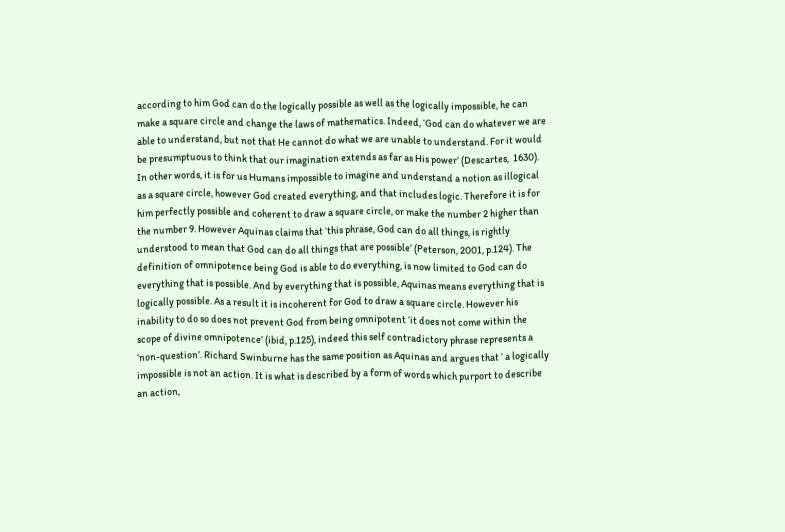according to him God can do the logically possible as well as the logically impossible, he can make a square circle and change the laws of mathematics. Indeed, ‘God can do whatever we are able to understand, but not that He cannot do what we are unable to understand. For it would be presumptuous to think that our imagination extends as far as His power’ (Descartes,  1630). In other words, it is for us Humans impossible to imagine and understand a notion as illogical as a square circle, however God created everything, and that includes logic. Therefore it is for him perfectly possible and coherent to draw a square circle, or make the number 2 higher than the number 9. However Aquinas claims that ‘this phrase, God can do all things, is rightly understood to mean that God can do all things that are possible’ (Peterson, 2001, p.124). The definition of omnipotence being God is able to do everything, is now limited to God can do everything that is possible. And by everything that is possible, Aquinas means everything that is logically possible. As a result it is incoherent for God to draw a square circle. However his inability to do so does not prevent God from being omnipotent ‘it does not come within the scope of divine omnipotence’ (ibid, p.125), indeed this self contradictory phrase represents a ‘non-question’. Richard Swinburne has the same position as Aquinas and argues that ‘ a logically impossible is not an action. It is what is described by a form of words which purport to describe an action,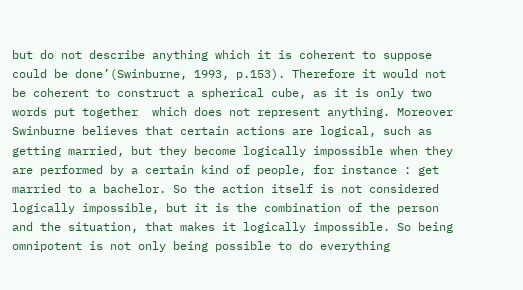but do not describe anything which it is coherent to suppose could be done’(Swinburne, 1993, p.153). Therefore it would not be coherent to construct a spherical cube, as it is only two words put together  which does not represent anything. Moreover Swinburne believes that certain actions are logical, such as getting married, but they become logically impossible when they are performed by a certain kind of people, for instance : get married to a bachelor. So the action itself is not considered logically impossible, but it is the combination of the person and the situation, that makes it logically impossible. So being omnipotent is not only being possible to do everything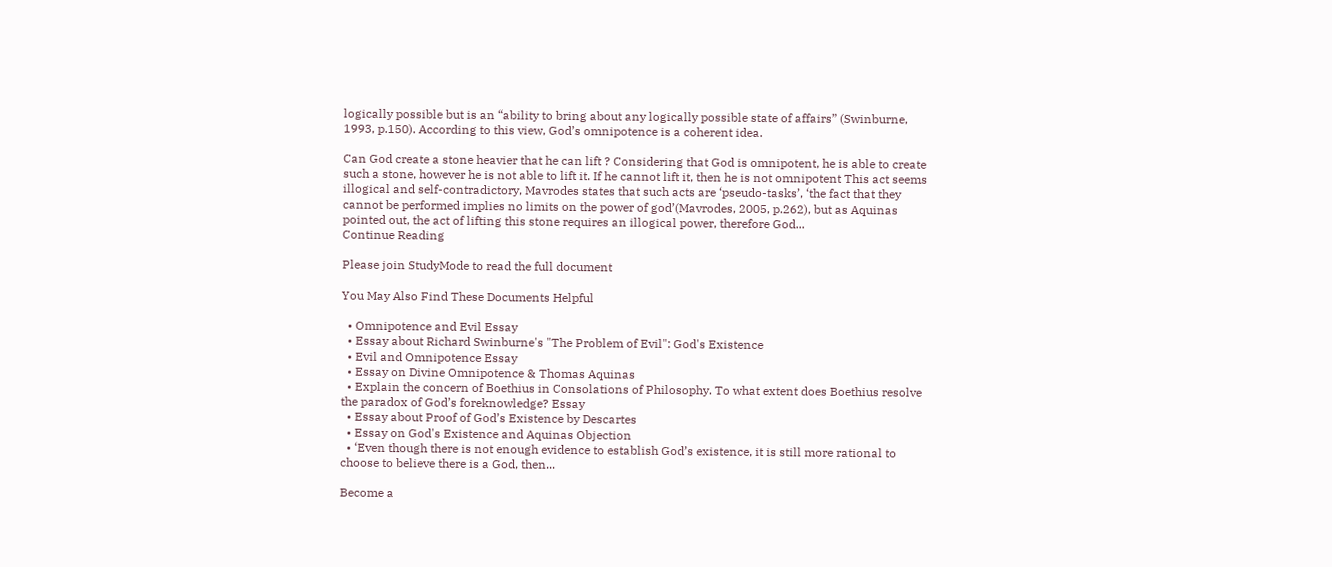logically possible but is an “ability to bring about any logically possible state of affairs” (Swinburne, 1993, p.150). According to this view, God’s omnipotence is a coherent idea.

Can God create a stone heavier that he can lift ? Considering that God is omnipotent, he is able to create such a stone, however he is not able to lift it. If he cannot lift it, then he is not omnipotent This act seems illogical and self-contradictory, Mavrodes states that such acts are ‘pseudo-tasks’, ‘the fact that they cannot be performed implies no limits on the power of god’(Mavrodes, 2005, p.262), but as Aquinas pointed out, the act of lifting this stone requires an illogical power, therefore God...
Continue Reading

Please join StudyMode to read the full document

You May Also Find These Documents Helpful

  • Omnipotence and Evil Essay
  • Essay about Richard Swinburne's "The Problem of Evil": God's Existence
  • Evil and Omnipotence Essay
  • Essay on Divine Omnipotence & Thomas Aquinas
  • Explain the concern of Boethius in Consolations of Philosophy. To what extent does Boethius resolve the paradox of God’s foreknowledge? Essay
  • Essay about Proof of God’s Existence by Descartes
  • Essay on God's Existence and Aquinas Objection
  • ‘Even though there is not enough evidence to establish God’s existence, it is still more rational to choose to believe there is a God, then...

Become a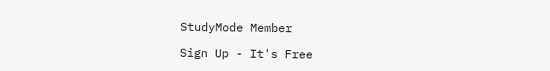StudyMode Member

Sign Up - It's Free